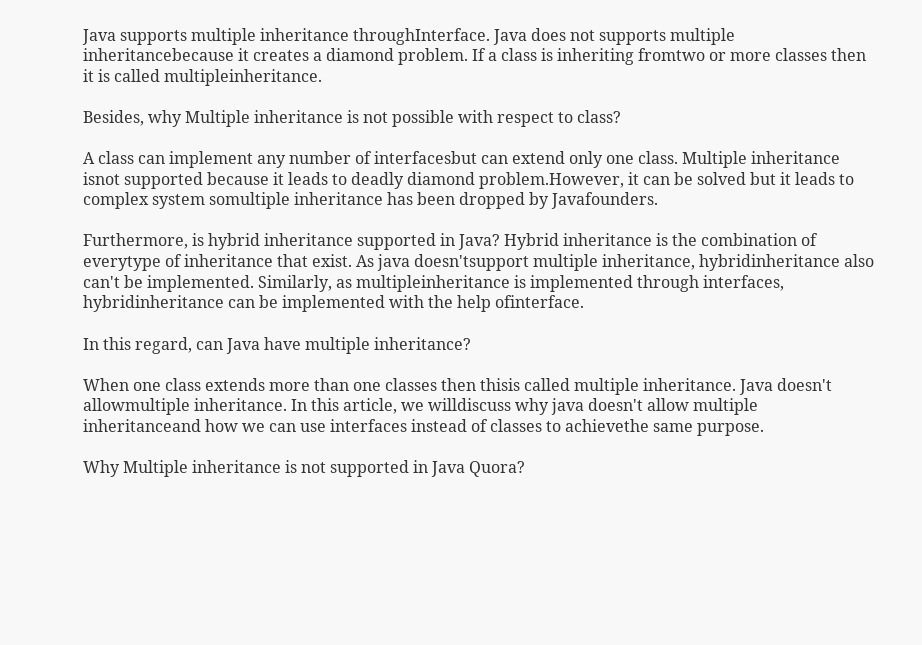Java supports multiple inheritance throughInterface. Java does not supports multiple inheritancebecause it creates a diamond problem. If a class is inheriting fromtwo or more classes then it is called multipleinheritance.

Besides, why Multiple inheritance is not possible with respect to class?

A class can implement any number of interfacesbut can extend only one class. Multiple inheritance isnot supported because it leads to deadly diamond problem.However, it can be solved but it leads to complex system somultiple inheritance has been dropped by Javafounders.

Furthermore, is hybrid inheritance supported in Java? Hybrid inheritance is the combination of everytype of inheritance that exist. As java doesn'tsupport multiple inheritance, hybridinheritance also can't be implemented. Similarly, as multipleinheritance is implemented through interfaces, hybridinheritance can be implemented with the help ofinterface.

In this regard, can Java have multiple inheritance?

When one class extends more than one classes then thisis called multiple inheritance. Java doesn't allowmultiple inheritance. In this article, we willdiscuss why java doesn't allow multiple inheritanceand how we can use interfaces instead of classes to achievethe same purpose.

Why Multiple inheritance is not supported in Java Quora?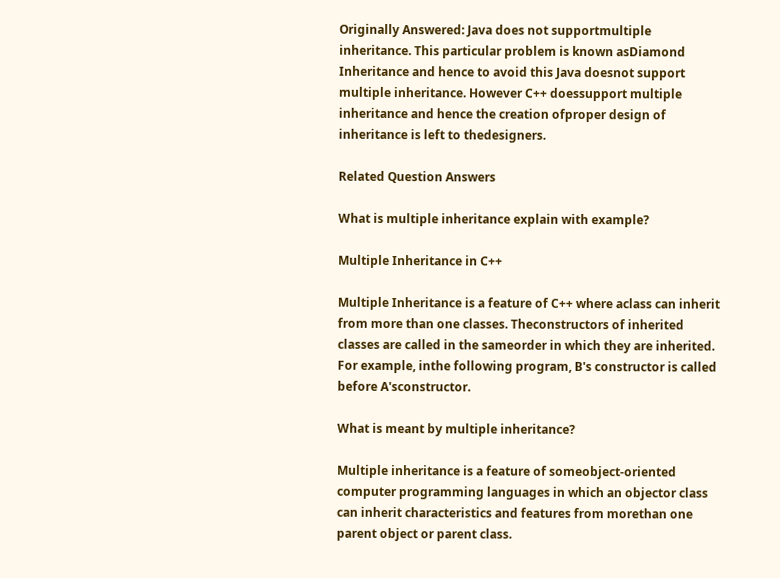Originally Answered: Java does not supportmultiple inheritance. This particular problem is known asDiamond Inheritance and hence to avoid this Java doesnot support multiple inheritance. However C++ doessupport multiple inheritance and hence the creation ofproper design of inheritance is left to thedesigners.

Related Question Answers

What is multiple inheritance explain with example?

Multiple Inheritance in C++

Multiple Inheritance is a feature of C++ where aclass can inherit from more than one classes. Theconstructors of inherited classes are called in the sameorder in which they are inherited. For example, inthe following program, B's constructor is called before A'sconstructor.

What is meant by multiple inheritance?

Multiple inheritance is a feature of someobject-oriented computer programming languages in which an objector class can inherit characteristics and features from morethan one parent object or parent class.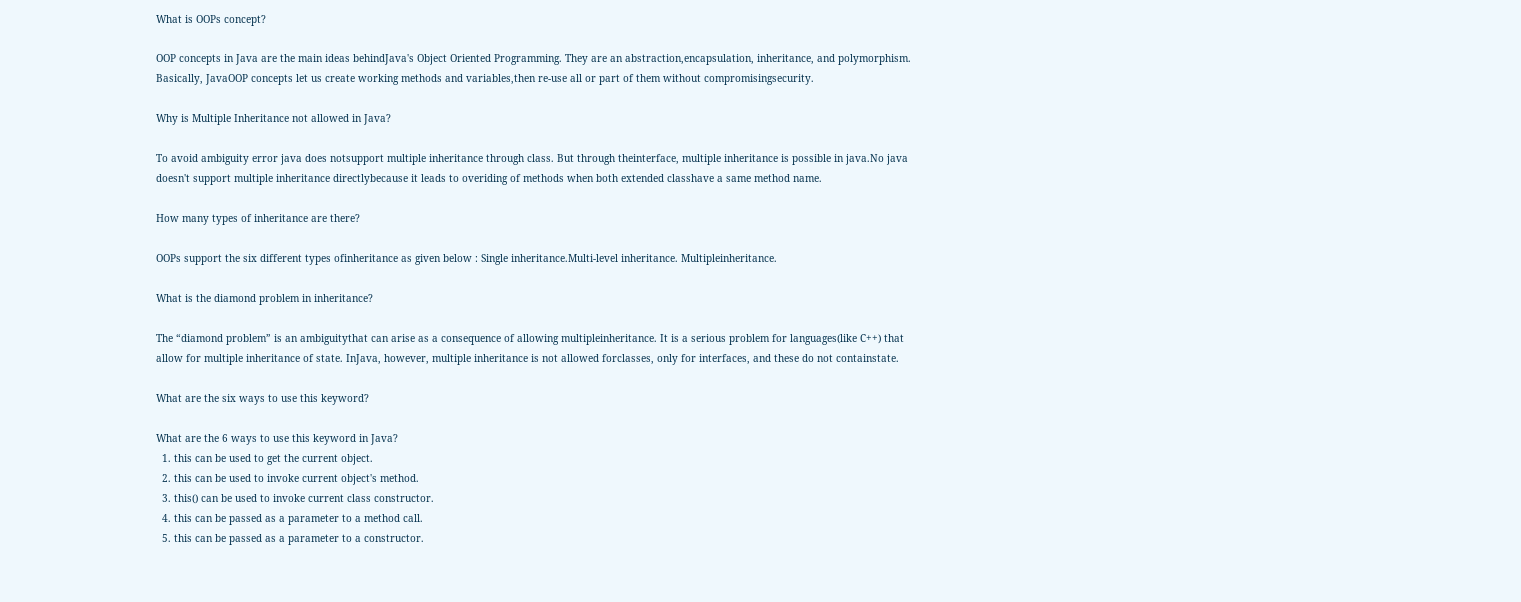What is OOPs concept?

OOP concepts in Java are the main ideas behindJava's Object Oriented Programming. They are an abstraction,encapsulation, inheritance, and polymorphism. Basically, JavaOOP concepts let us create working methods and variables,then re-use all or part of them without compromisingsecurity.

Why is Multiple Inheritance not allowed in Java?

To avoid ambiguity error java does notsupport multiple inheritance through class. But through theinterface, multiple inheritance is possible in java.No java doesn't support multiple inheritance directlybecause it leads to overiding of methods when both extended classhave a same method name.

How many types of inheritance are there?

OOPs support the six different types ofinheritance as given below : Single inheritance.Multi-level inheritance. Multipleinheritance.

What is the diamond problem in inheritance?

The “diamond problem” is an ambiguitythat can arise as a consequence of allowing multipleinheritance. It is a serious problem for languages(like C++) that allow for multiple inheritance of state. InJava, however, multiple inheritance is not allowed forclasses, only for interfaces, and these do not containstate.

What are the six ways to use this keyword?

What are the 6 ways to use this keyword in Java?
  1. this can be used to get the current object.
  2. this can be used to invoke current object's method.
  3. this() can be used to invoke current class constructor.
  4. this can be passed as a parameter to a method call.
  5. this can be passed as a parameter to a constructor.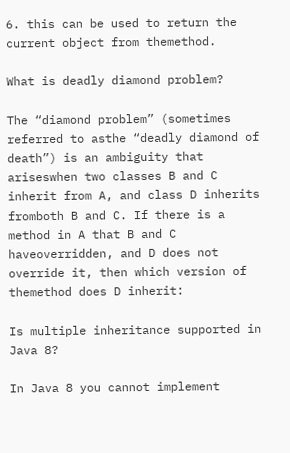6. this can be used to return the current object from themethod.

What is deadly diamond problem?

The “diamond problem” (sometimes referred to asthe “deadly diamond of death”) is an ambiguity that ariseswhen two classes B and C inherit from A, and class D inherits fromboth B and C. If there is a method in A that B and C haveoverridden, and D does not override it, then which version of themethod does D inherit:

Is multiple inheritance supported in Java 8?

In Java 8 you cannot implement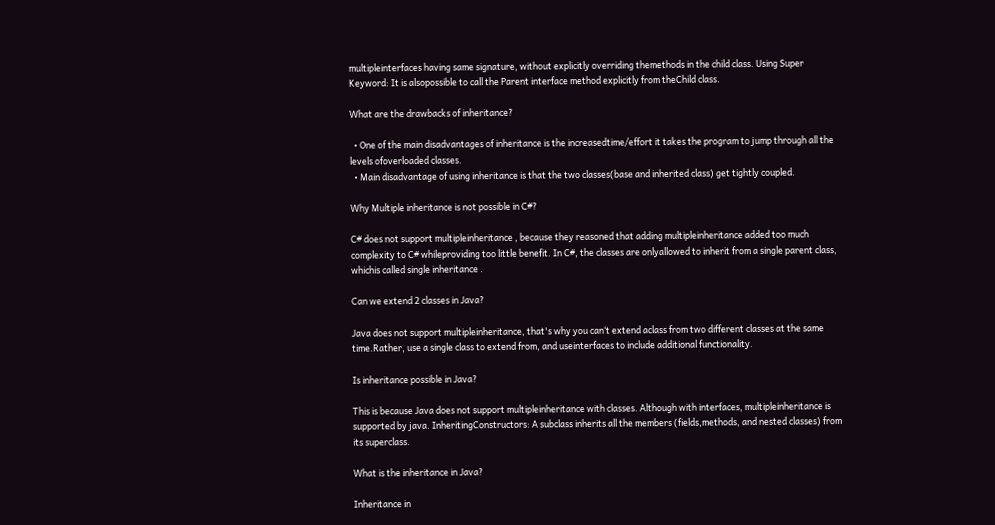multipleinterfaces having same signature, without explicitly overriding themethods in the child class. Using Super Keyword: It is alsopossible to call the Parent interface method explicitly from theChild class.

What are the drawbacks of inheritance?

  • One of the main disadvantages of inheritance is the increasedtime/effort it takes the program to jump through all the levels ofoverloaded classes.
  • Main disadvantage of using inheritance is that the two classes(base and inherited class) get tightly coupled.

Why Multiple inheritance is not possible in C#?

C# does not support multipleinheritance , because they reasoned that adding multipleinheritance added too much complexity to C# whileproviding too little benefit. In C#, the classes are onlyallowed to inherit from a single parent class, whichis called single inheritance .

Can we extend 2 classes in Java?

Java does not support multipleinheritance, that's why you can‘t extend aclass from two different classes at the same time.Rather, use a single class to extend from, and useinterfaces to include additional functionality.

Is inheritance possible in Java?

This is because Java does not support multipleinheritance with classes. Although with interfaces, multipleinheritance is supported by java. InheritingConstructors: A subclass inherits all the members (fields,methods, and nested classes) from its superclass.

What is the inheritance in Java?

Inheritance in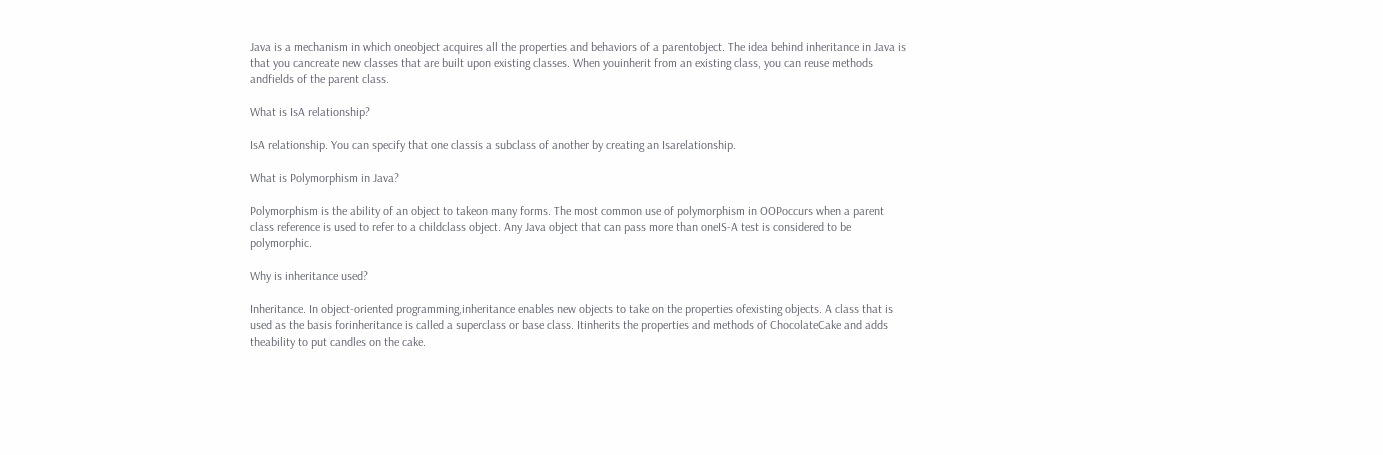Java is a mechanism in which oneobject acquires all the properties and behaviors of a parentobject. The idea behind inheritance in Java is that you cancreate new classes that are built upon existing classes. When youinherit from an existing class, you can reuse methods andfields of the parent class.

What is IsA relationship?

IsA relationship. You can specify that one classis a subclass of another by creating an Isarelationship.

What is Polymorphism in Java?

Polymorphism is the ability of an object to takeon many forms. The most common use of polymorphism in OOPoccurs when a parent class reference is used to refer to a childclass object. Any Java object that can pass more than oneIS-A test is considered to be polymorphic.

Why is inheritance used?

Inheritance. In object-oriented programming,inheritance enables new objects to take on the properties ofexisting objects. A class that is used as the basis forinheritance is called a superclass or base class. Itinherits the properties and methods of ChocolateCake and adds theability to put candles on the cake.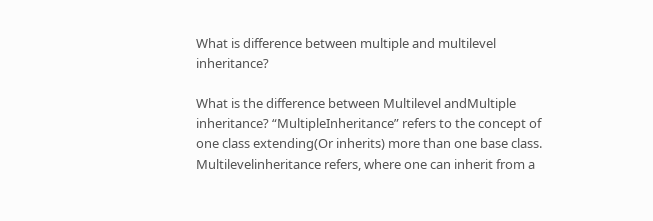What is difference between multiple and multilevel inheritance?

What is the difference between Multilevel andMultiple inheritance? “MultipleInheritance” refers to the concept of one class extending(Or inherits) more than one base class. Multilevelinheritance refers, where one can inherit from a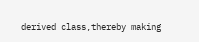derived class,thereby making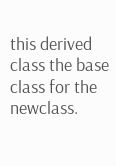this derived class the base class for the newclass.